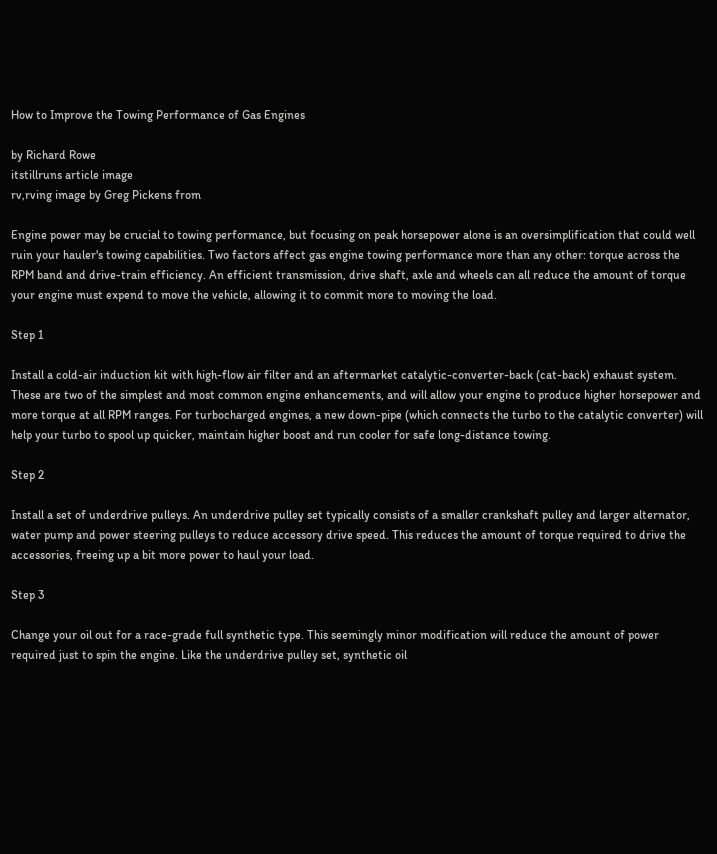How to Improve the Towing Performance of Gas Engines

by Richard Rowe
itstillruns article image
rv,rving image by Greg Pickens from

Engine power may be crucial to towing performance, but focusing on peak horsepower alone is an oversimplification that could well ruin your hauler's towing capabilities. Two factors affect gas engine towing performance more than any other: torque across the RPM band and drive-train efficiency. An efficient transmission, drive shaft, axle and wheels can all reduce the amount of torque your engine must expend to move the vehicle, allowing it to commit more to moving the load.

Step 1

Install a cold-air induction kit with high-flow air filter and an aftermarket catalytic-converter-back (cat-back) exhaust system. These are two of the simplest and most common engine enhancements, and will allow your engine to produce higher horsepower and more torque at all RPM ranges. For turbocharged engines, a new down-pipe (which connects the turbo to the catalytic converter) will help your turbo to spool up quicker, maintain higher boost and run cooler for safe long-distance towing.

Step 2

Install a set of underdrive pulleys. An underdrive pulley set typically consists of a smaller crankshaft pulley and larger alternator, water pump and power steering pulleys to reduce accessory drive speed. This reduces the amount of torque required to drive the accessories, freeing up a bit more power to haul your load.

Step 3

Change your oil out for a race-grade full synthetic type. This seemingly minor modification will reduce the amount of power required just to spin the engine. Like the underdrive pulley set, synthetic oil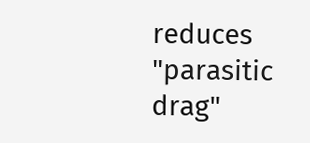reduces "parasitic drag"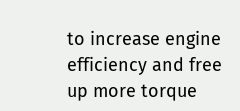to increase engine efficiency and free up more torque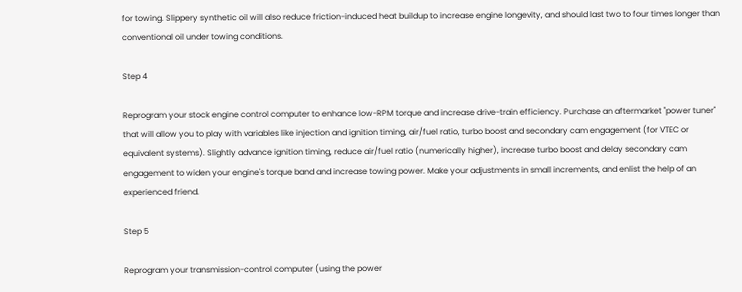for towing. Slippery synthetic oil will also reduce friction-induced heat buildup to increase engine longevity, and should last two to four times longer than conventional oil under towing conditions.

Step 4

Reprogram your stock engine control computer to enhance low-RPM torque and increase drive-train efficiency. Purchase an aftermarket "power tuner" that will allow you to play with variables like injection and ignition timing, air/fuel ratio, turbo boost and secondary cam engagement (for VTEC or equivalent systems). Slightly advance ignition timing, reduce air/fuel ratio (numerically higher), increase turbo boost and delay secondary cam engagement to widen your engine's torque band and increase towing power. Make your adjustments in small increments, and enlist the help of an experienced friend.

Step 5

Reprogram your transmission-control computer (using the power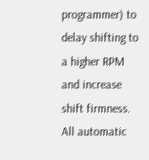programmer) to delay shifting to a higher RPM and increase shift firmness. All automatic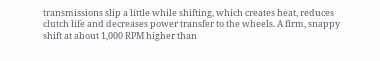transmissions slip a little while shifting, which creates heat, reduces clutch life and decreases power transfer to the wheels. A firm, snappy shift at about 1,000 RPM higher than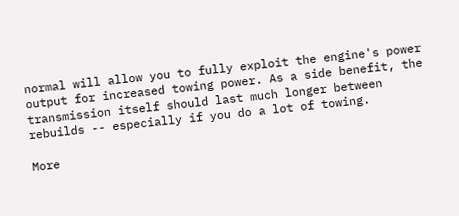normal will allow you to fully exploit the engine's power output for increased towing power. As a side benefit, the transmission itself should last much longer between rebuilds -- especially if you do a lot of towing.

More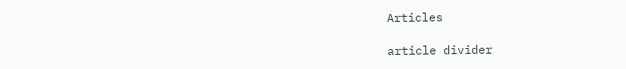Articles

article divider